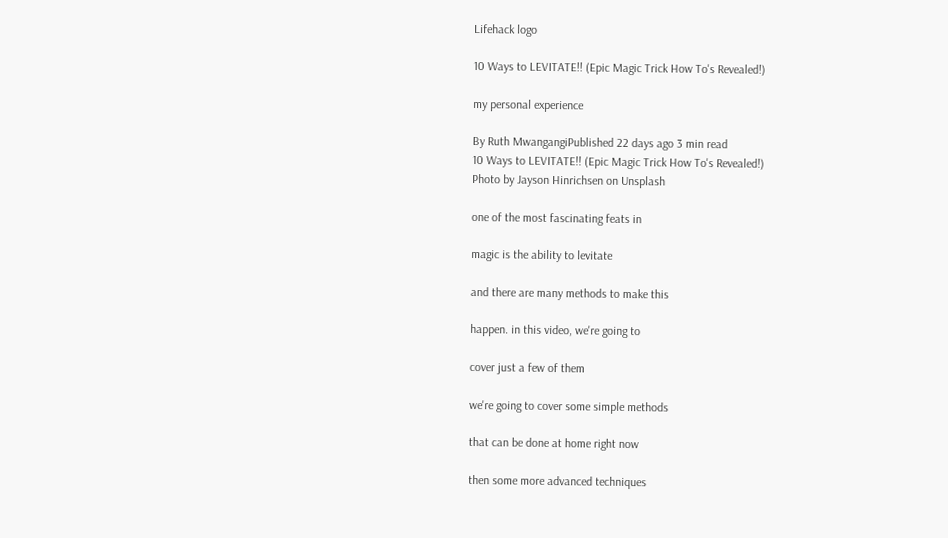Lifehack logo

10 Ways to LEVITATE!! (Epic Magic Trick How To's Revealed!)

my personal experience

By Ruth MwangangiPublished 22 days ago 3 min read
10 Ways to LEVITATE!! (Epic Magic Trick How To's Revealed!)
Photo by Jayson Hinrichsen on Unsplash

one of the most fascinating feats in

magic is the ability to levitate

and there are many methods to make this

happen. in this video, we're going to

cover just a few of them

we're going to cover some simple methods

that can be done at home right now

then some more advanced techniques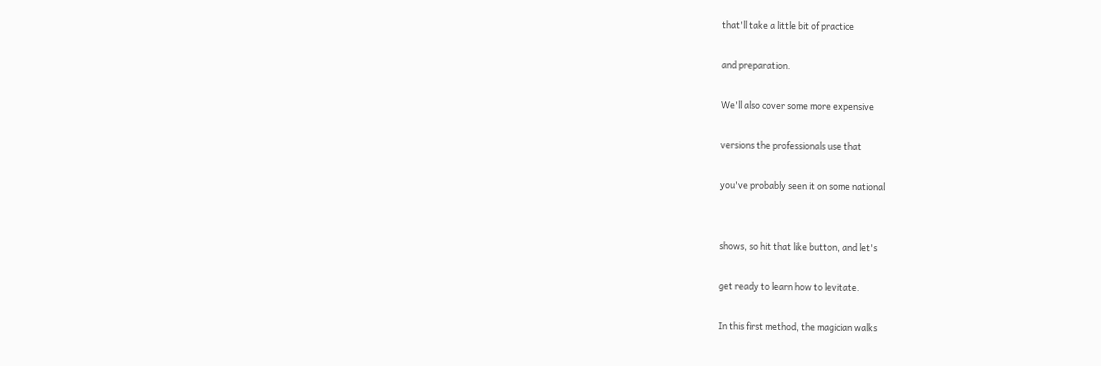that'll take a little bit of practice

and preparation.

We'll also cover some more expensive

versions the professionals use that

you've probably seen it on some national


shows, so hit that like button, and let's

get ready to learn how to levitate.

In this first method, the magician walks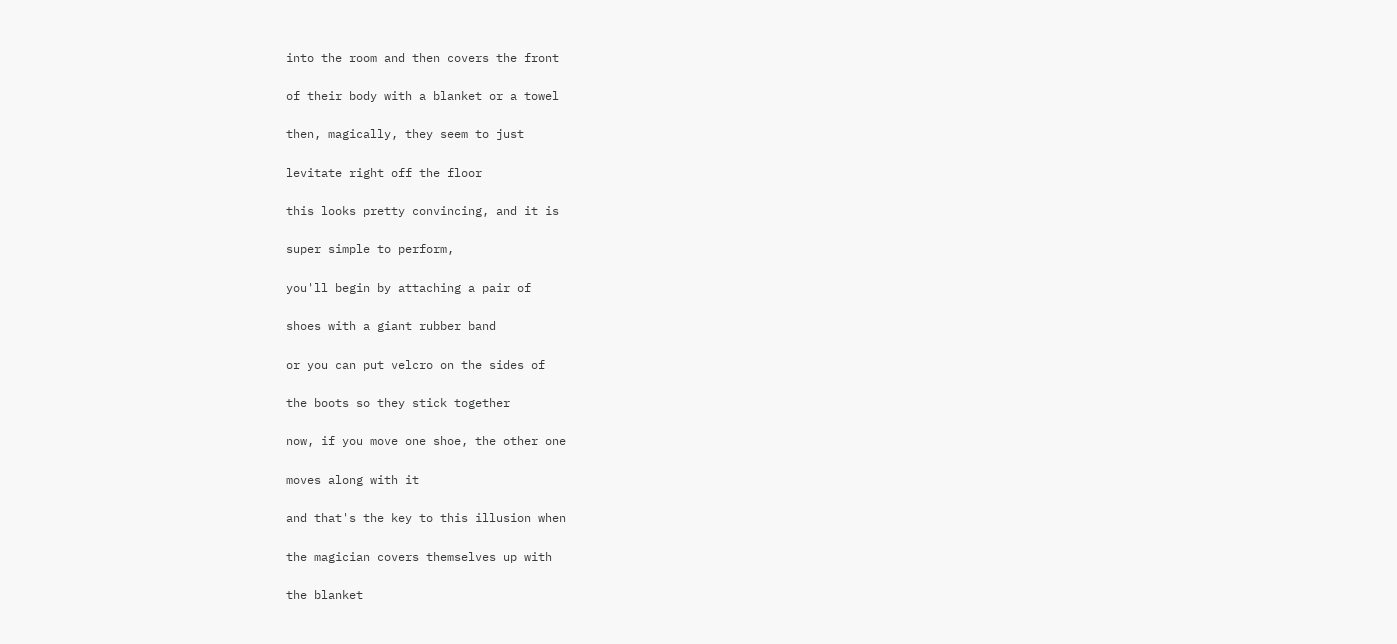into the room and then covers the front

of their body with a blanket or a towel

then, magically, they seem to just

levitate right off the floor

this looks pretty convincing, and it is

super simple to perform,

you'll begin by attaching a pair of

shoes with a giant rubber band

or you can put velcro on the sides of

the boots so they stick together

now, if you move one shoe, the other one

moves along with it

and that's the key to this illusion when

the magician covers themselves up with

the blanket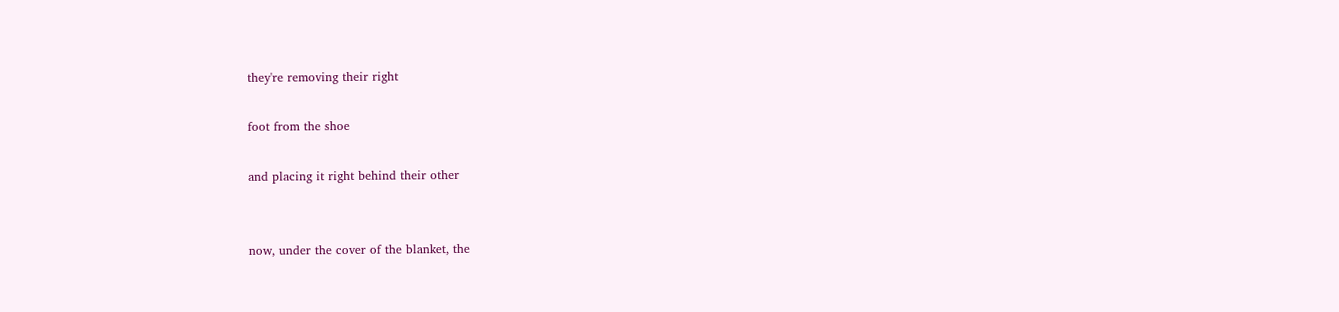they're removing their right

foot from the shoe

and placing it right behind their other


now, under the cover of the blanket, the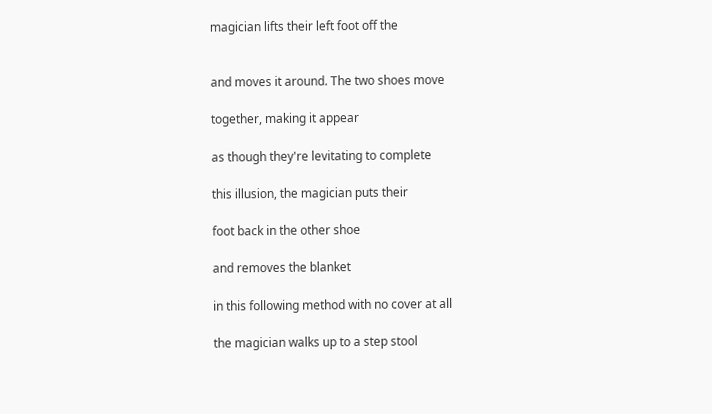magician lifts their left foot off the


and moves it around. The two shoes move

together, making it appear

as though they're levitating to complete

this illusion, the magician puts their

foot back in the other shoe

and removes the blanket

in this following method with no cover at all

the magician walks up to a step stool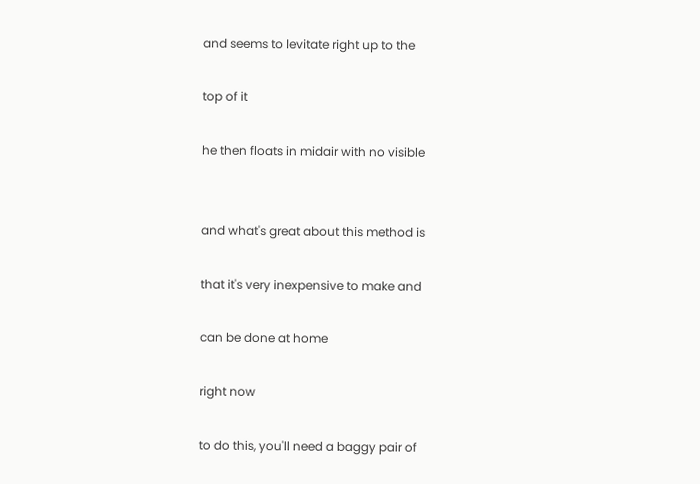and seems to levitate right up to the

top of it

he then floats in midair with no visible


and what's great about this method is

that it's very inexpensive to make and

can be done at home

right now

to do this, you'll need a baggy pair of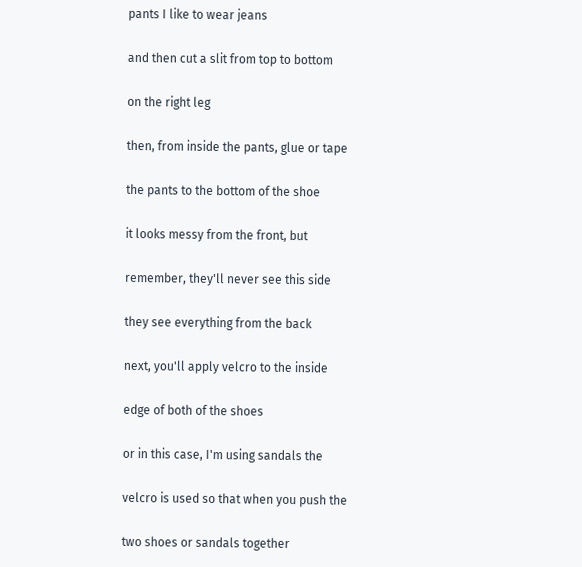pants I like to wear jeans

and then cut a slit from top to bottom

on the right leg

then, from inside the pants, glue or tape

the pants to the bottom of the shoe

it looks messy from the front, but

remember, they'll never see this side

they see everything from the back

next, you'll apply velcro to the inside

edge of both of the shoes

or in this case, I'm using sandals the

velcro is used so that when you push the

two shoes or sandals together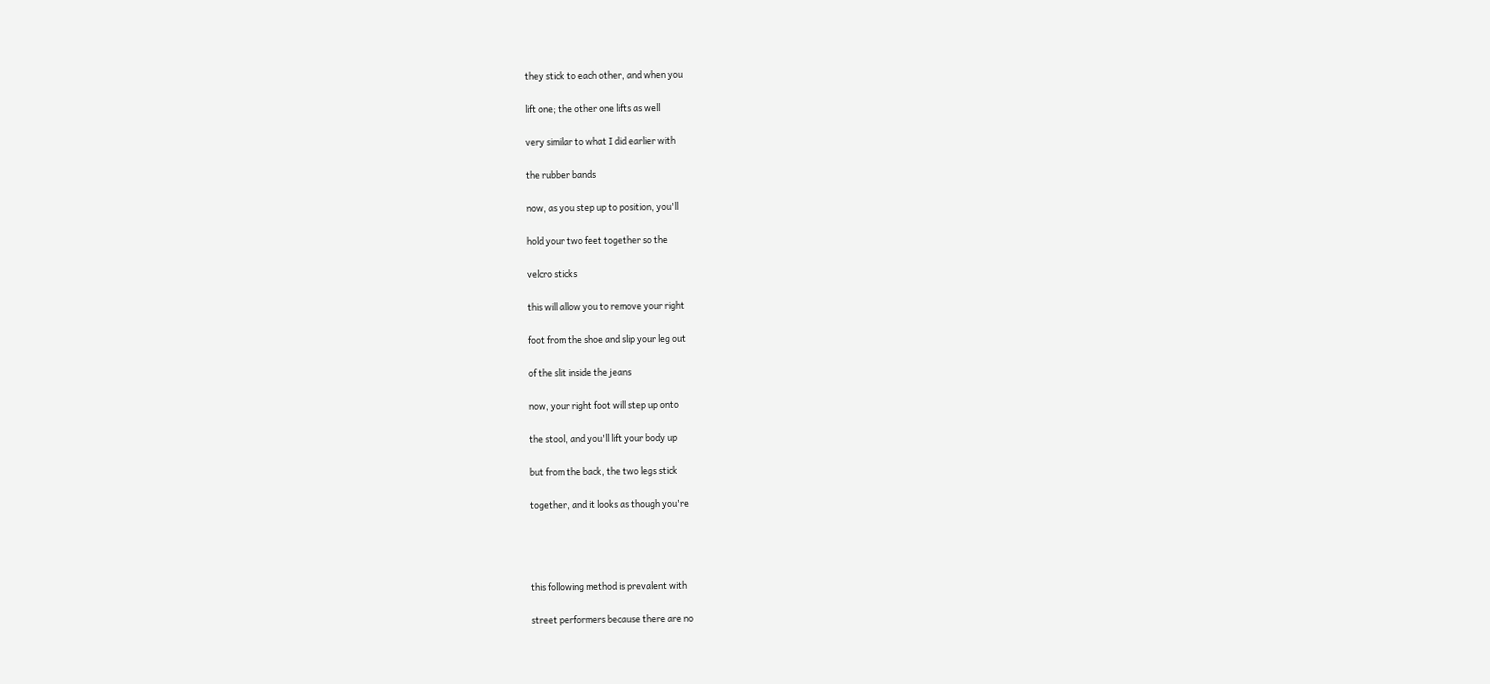they stick to each other, and when you

lift one; the other one lifts as well

very similar to what I did earlier with

the rubber bands

now, as you step up to position, you'll

hold your two feet together so the

velcro sticks

this will allow you to remove your right

foot from the shoe and slip your leg out

of the slit inside the jeans

now, your right foot will step up onto

the stool, and you'll lift your body up

but from the back, the two legs stick

together, and it looks as though you're




this following method is prevalent with

street performers because there are no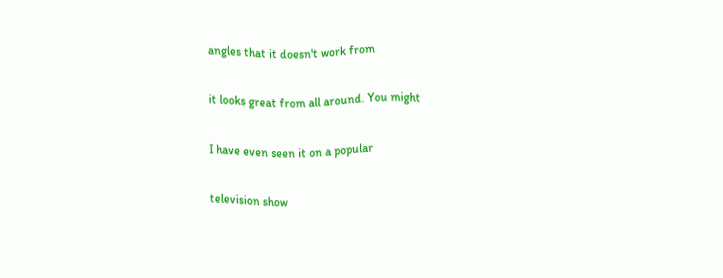angles that it doesn't work from

it looks great from all around. You might

I have even seen it on a popular

television show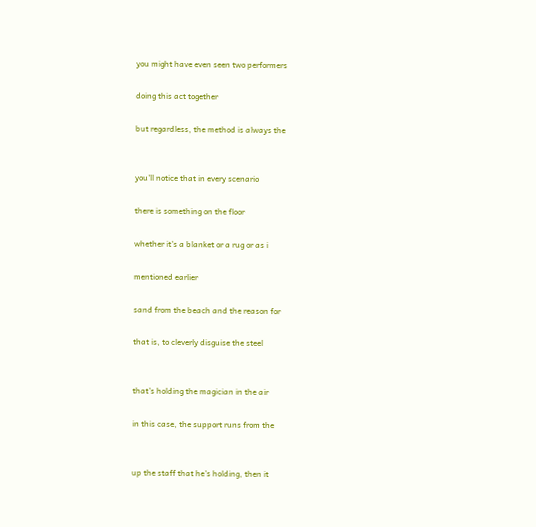you might have even seen two performers

doing this act together

but regardless, the method is always the


you'll notice that in every scenario

there is something on the floor

whether it's a blanket or a rug or as i

mentioned earlier

sand from the beach and the reason for

that is, to cleverly disguise the steel


that's holding the magician in the air

in this case, the support runs from the


up the staff that he's holding, then it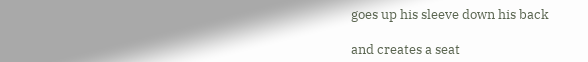goes up his sleeve down his back

and creates a seat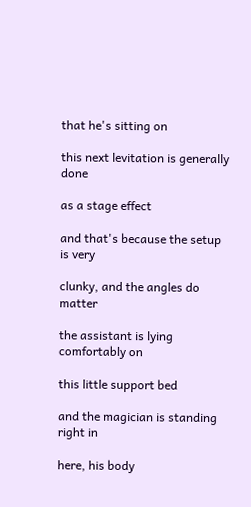that he's sitting on

this next levitation is generally done

as a stage effect

and that's because the setup is very

clunky, and the angles do matter

the assistant is lying comfortably on

this little support bed

and the magician is standing right in

here, his body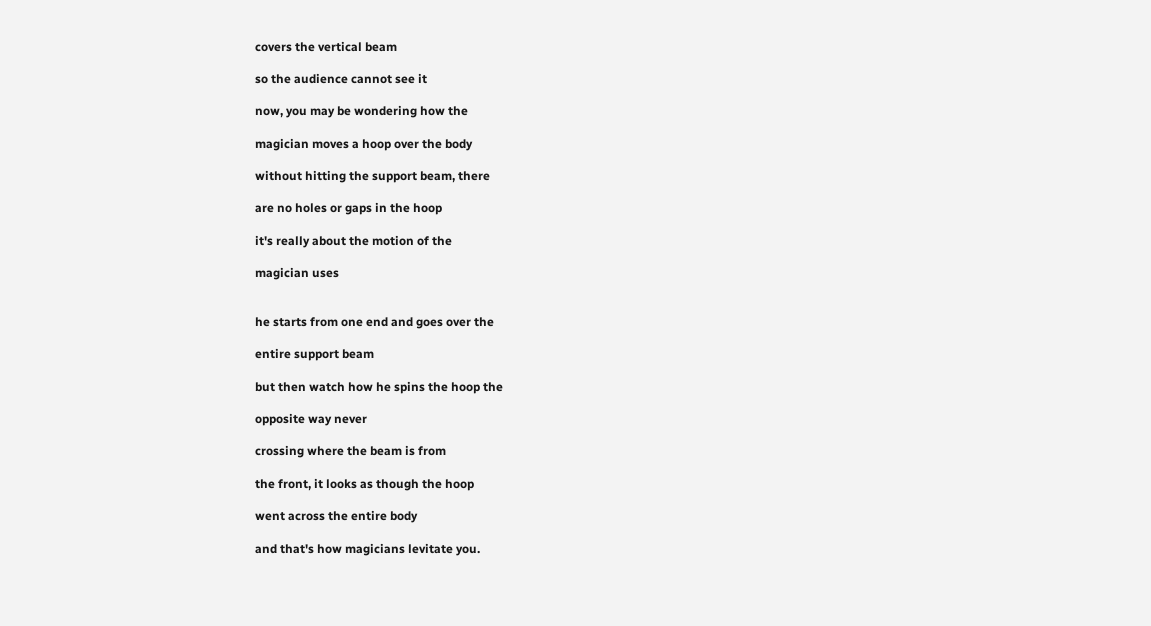covers the vertical beam

so the audience cannot see it

now, you may be wondering how the

magician moves a hoop over the body

without hitting the support beam, there

are no holes or gaps in the hoop

it's really about the motion of the

magician uses


he starts from one end and goes over the

entire support beam

but then watch how he spins the hoop the

opposite way never

crossing where the beam is from

the front, it looks as though the hoop

went across the entire body

and that's how magicians levitate you.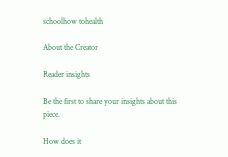schoolhow tohealth

About the Creator

Reader insights

Be the first to share your insights about this piece.

How does it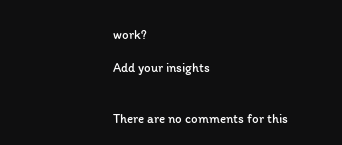work?

Add your insights


There are no comments for this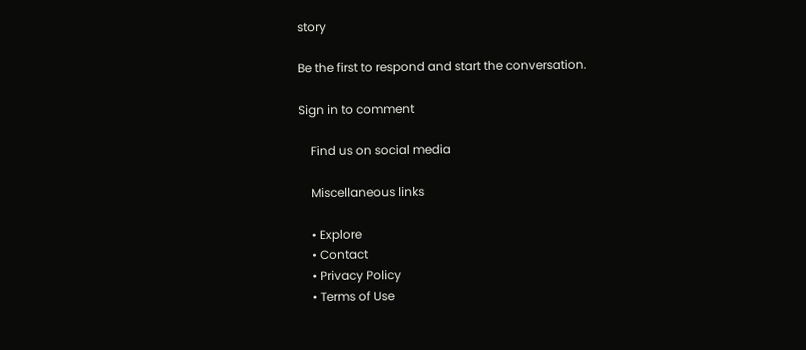story

Be the first to respond and start the conversation.

Sign in to comment

    Find us on social media

    Miscellaneous links

    • Explore
    • Contact
    • Privacy Policy
    • Terms of Use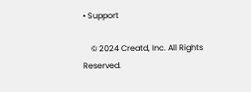• Support

    © 2024 Creatd, Inc. All Rights Reserved.